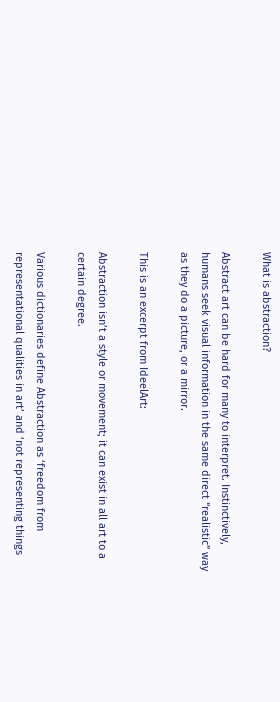What is abstraction?

Abstract art can be hard for many to interpret. Instinctively, humans seek visual information in the same direct “realistic” way as they do a picture, or a mirror.

This is an excerpt from IdeelArt:

Abstraction isn’t a style or movement; it can exist in all art to a certain degree.

Various dictionaries define Abstraction as ‘freedom from representational qualities in art’ and ‘not representing things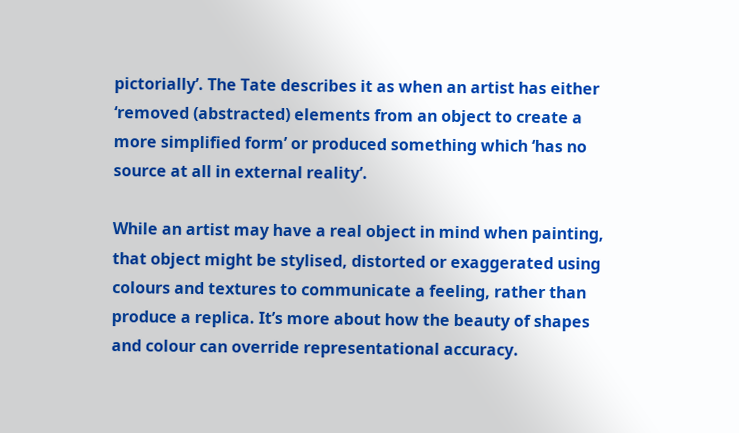pictorially’. The Tate describes it as when an artist has either ‘removed (abstracted) elements from an object to create a more simplified form’ or produced something which ‘has no source at all in external reality’.

While an artist may have a real object in mind when painting, that object might be stylised, distorted or exaggerated using colours and textures to communicate a feeling, rather than produce a replica. It’s more about how the beauty of shapes and colour can override representational accuracy.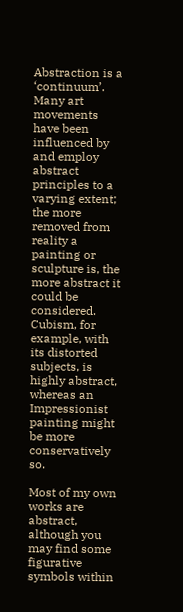Abstraction is a ‘continuum’. Many art movements have been influenced by and employ abstract principles to a varying extent; the more removed from reality a painting or sculpture is, the more abstract it could be considered. Cubism, for example, with its distorted subjects, is highly abstract, whereas an Impressionist painting might be more conservatively so.

Most of my own works are abstract, although you may find some figurative symbols within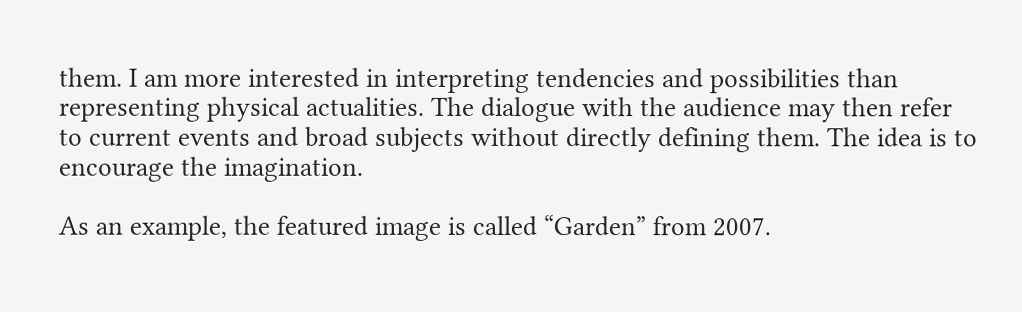them. I am more interested in interpreting tendencies and possibilities than representing physical actualities. The dialogue with the audience may then refer to current events and broad subjects without directly defining them. The idea is to encourage the imagination.

As an example, the featured image is called “Garden” from 2007.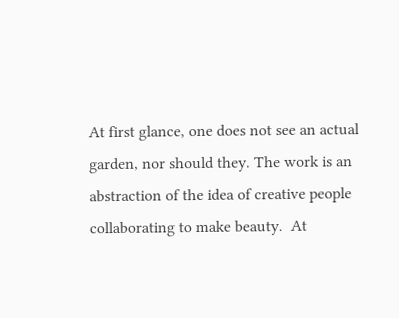At first glance, one does not see an actual garden, nor should they. The work is an abstraction of the idea of creative people collaborating to make beauty.  At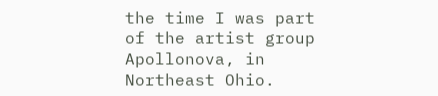the time I was part of the artist group Apollonova, in Northeast Ohio.